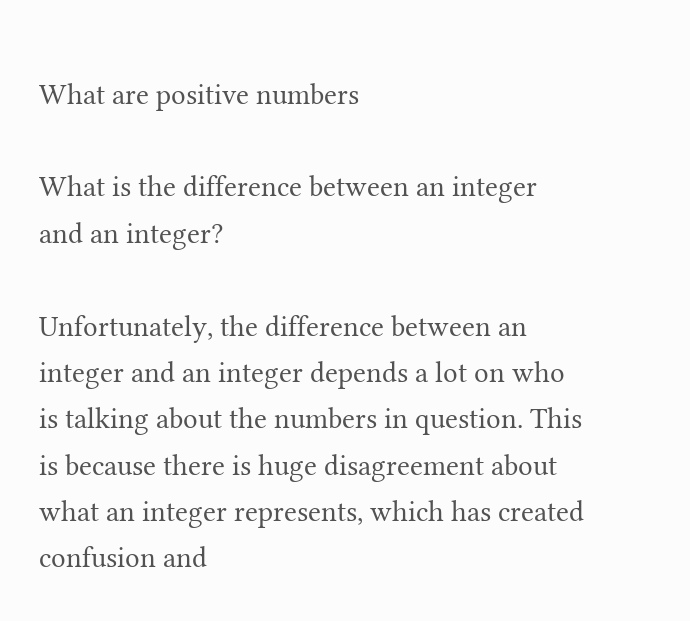What are positive numbers

What is the difference between an integer and an integer?

Unfortunately, the difference between an integer and an integer depends a lot on who is talking about the numbers in question. This is because there is huge disagreement about what an integer represents, which has created confusion and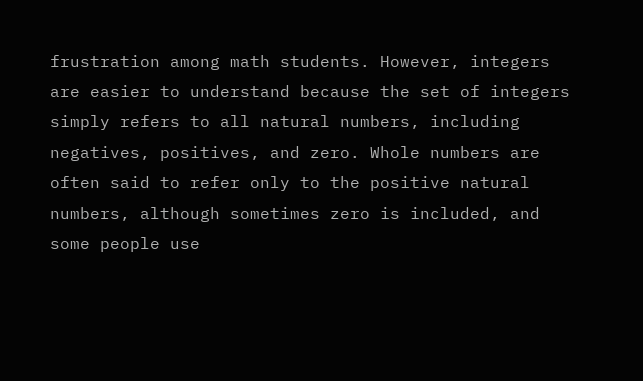frustration among math students. However, integers are easier to understand because the set of integers simply refers to all natural numbers, including negatives, positives, and zero. Whole numbers are often said to refer only to the positive natural numbers, although sometimes zero is included, and some people use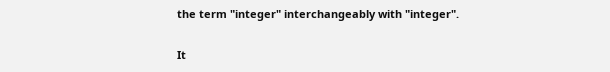the term "integer" interchangeably with "integer".

It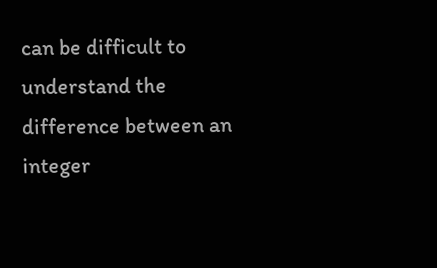can be difficult to understand the difference between an integer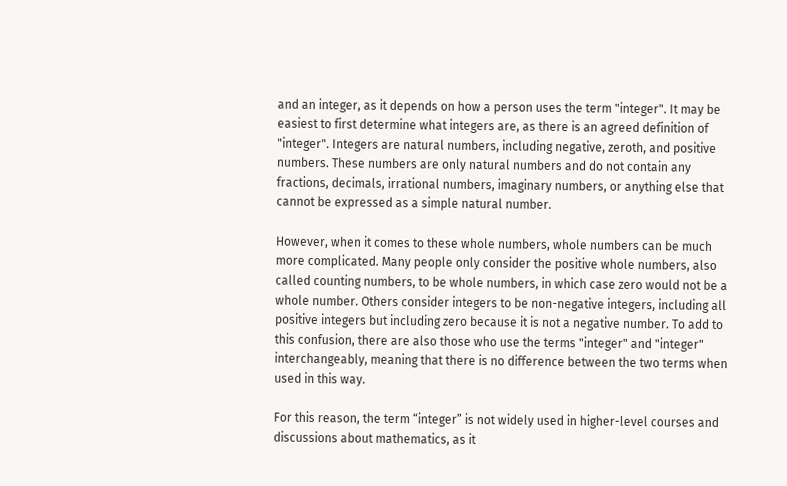and an integer, as it depends on how a person uses the term "integer". It may be easiest to first determine what integers are, as there is an agreed definition of "integer". Integers are natural numbers, including negative, zeroth, and positive numbers. These numbers are only natural numbers and do not contain any fractions, decimals, irrational numbers, imaginary numbers, or anything else that cannot be expressed as a simple natural number.

However, when it comes to these whole numbers, whole numbers can be much more complicated. Many people only consider the positive whole numbers, also called counting numbers, to be whole numbers, in which case zero would not be a whole number. Others consider integers to be non-negative integers, including all positive integers but including zero because it is not a negative number. To add to this confusion, there are also those who use the terms "integer" and "integer" interchangeably, meaning that there is no difference between the two terms when used in this way.

For this reason, the term “integer” is not widely used in higher-level courses and discussions about mathematics, as it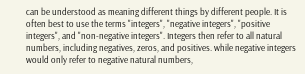can be understood as meaning different things by different people. It is often best to use the terms "integers", "negative integers", "positive integers", and "non-negative integers". Integers then refer to all natural numbers, including negatives, zeros, and positives. while negative integers would only refer to negative natural numbers,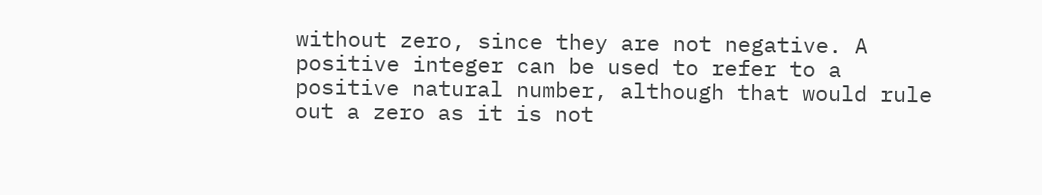without zero, since they are not negative. A positive integer can be used to refer to a positive natural number, although that would rule out a zero as it is not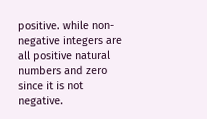positive. while non-negative integers are all positive natural numbers and zero since it is not negative.